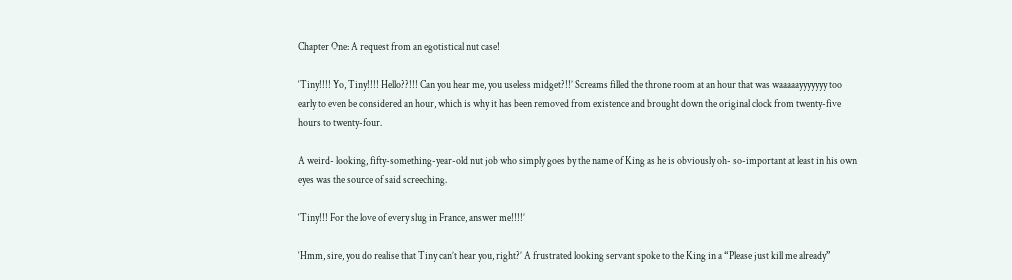Chapter One: A request from an egotistical nut case!

‘Tiny!!!! Yo, Tiny!!!! Hello??!!! Can you hear me, you useless midget?!!’ Screams filled the throne room at an hour that was waaaaayyyyyyy too early to even be considered an hour, which is why it has been removed from existence and brought down the original clock from twenty-five hours to twenty-four.

A weird- looking, fifty-something-year-old nut job who simply goes by the name of King as he is obviously oh- so-important at least in his own eyes was the source of said screeching.

‘Tiny!!! For the love of every slug in France, answer me!!!!’

‘Hmm, sire, you do realise that Tiny can’t hear you, right?’ A frustrated looking servant spoke to the King in a “Please just kill me already”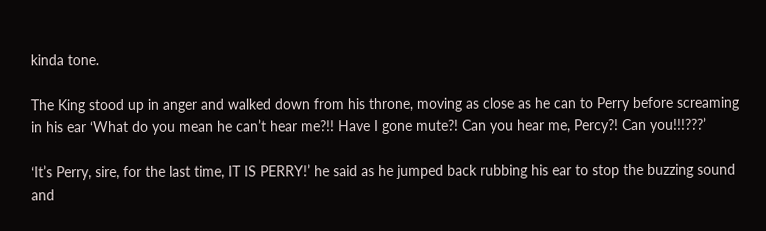kinda tone.

The King stood up in anger and walked down from his throne, moving as close as he can to Perry before screaming in his ear ‘What do you mean he can’t hear me?!! Have I gone mute?! Can you hear me, Percy?! Can you!!!???’

‘It’s Perry, sire, for the last time, IT IS PERRY!’ he said as he jumped back rubbing his ear to stop the buzzing sound and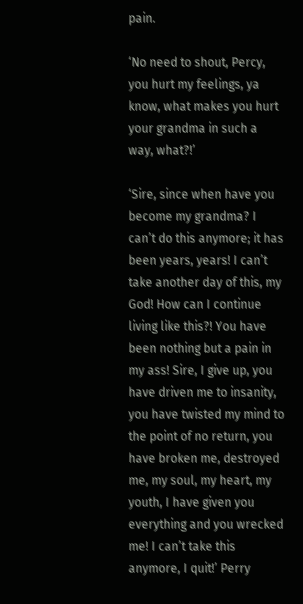pain.

‘No need to shout, Percy, you hurt my feelings, ya know, what makes you hurt your grandma in such a way, what?!’

‘Sire, since when have you become my grandma? I can’t do this anymore; it has been years, years! I can’t take another day of this, my God! How can I continue living like this?! You have been nothing but a pain in my ass! Sire, I give up, you have driven me to insanity, you have twisted my mind to the point of no return, you have broken me, destroyed me, my soul, my heart, my youth, I have given you everything and you wrecked me! I can’t take this anymore, I quit!’ Perry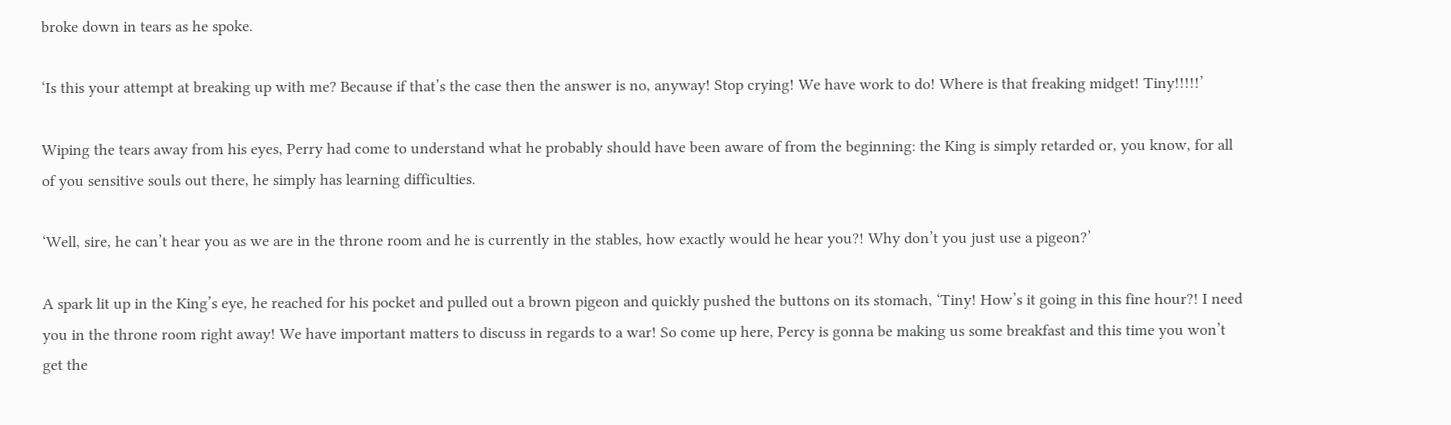broke down in tears as he spoke.

‘Is this your attempt at breaking up with me? Because if that’s the case then the answer is no, anyway! Stop crying! We have work to do! Where is that freaking midget! Tiny!!!!!’

Wiping the tears away from his eyes, Perry had come to understand what he probably should have been aware of from the beginning: the King is simply retarded or, you know, for all of you sensitive souls out there, he simply has learning difficulties.

‘Well, sire, he can’t hear you as we are in the throne room and he is currently in the stables, how exactly would he hear you?! Why don’t you just use a pigeon?’

A spark lit up in the King’s eye, he reached for his pocket and pulled out a brown pigeon and quickly pushed the buttons on its stomach, ‘Tiny! How’s it going in this fine hour?! I need you in the throne room right away! We have important matters to discuss in regards to a war! So come up here, Percy is gonna be making us some breakfast and this time you won’t get the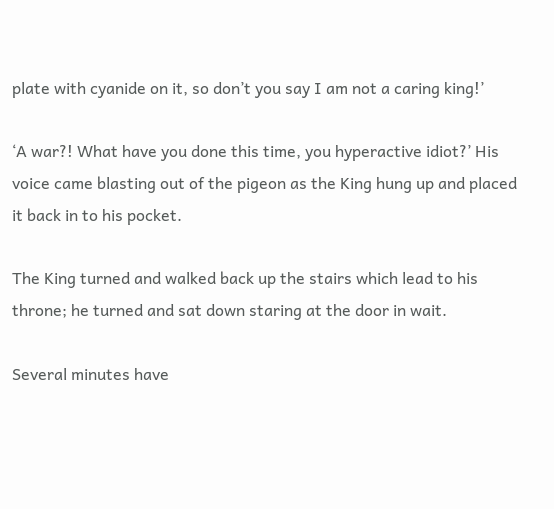plate with cyanide on it, so don’t you say I am not a caring king!’

‘A war?! What have you done this time, you hyperactive idiot?’ His voice came blasting out of the pigeon as the King hung up and placed it back in to his pocket.

The King turned and walked back up the stairs which lead to his throne; he turned and sat down staring at the door in wait.

Several minutes have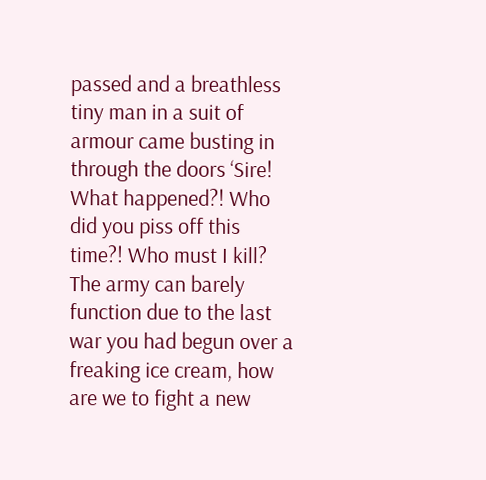passed and a breathless tiny man in a suit of armour came busting in through the doors ‘Sire! What happened?! Who did you piss off this time?! Who must I kill? The army can barely function due to the last war you had begun over a freaking ice cream, how are we to fight a new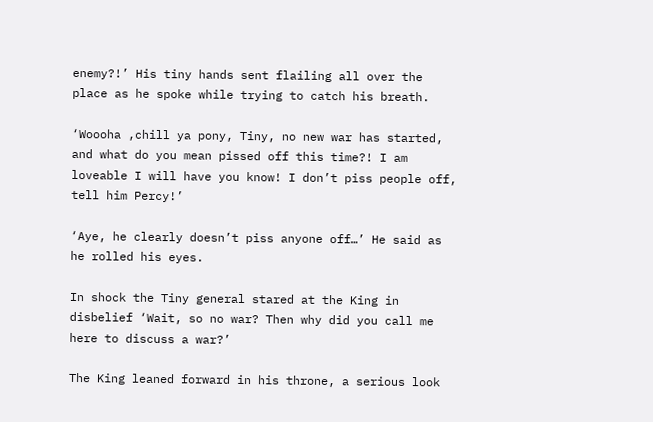enemy?!’ His tiny hands sent flailing all over the place as he spoke while trying to catch his breath.

‘Woooha ,chill ya pony, Tiny, no new war has started, and what do you mean pissed off this time?! I am loveable I will have you know! I don’t piss people off, tell him Percy!’

‘Aye, he clearly doesn’t piss anyone off…’ He said as he rolled his eyes.

In shock the Tiny general stared at the King in disbelief ‘Wait, so no war? Then why did you call me here to discuss a war?’

The King leaned forward in his throne, a serious look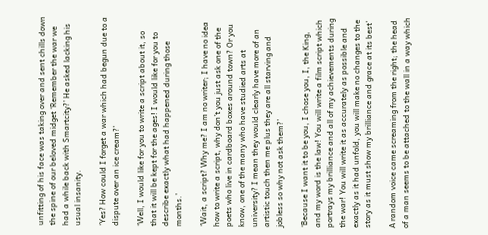unfitting of his face was taking over and sent chills down the spine of our beloved midget ‘Remember the war we had a while back with Smartcity?’ He asked lacking his usual insanity.

‘Yes? How could I forget a war which had begun due to a dispute over an ice cream?’

‘Well, I would like for you to write a script about it, so that it will be kept for the ages! I would like for you to describe exactly what had happened during those months.’

‘Wait, a script? Why me? I am no writer; I have no idea how to write a script, why don’t you just ask one of the poets who live in cardboard boxes around town? Or you know, one of the many who have studied arts at university? I mean they would clearly have more of an artistic touch then me plus they are all starving and jobless so why not ask them?’

‘Because I want it to be you, I chose you, I, the King, and my word is the law! You will write a film script which portrays my brilliance and all of my achievements during the war! You will write it as accurately as possible and exactly as it had unfold, you will make no changes to the story as it must show my brilliance and grace at its best’

A random voice came screaming from the right; the head of a man seems to be attached to the wall in a way which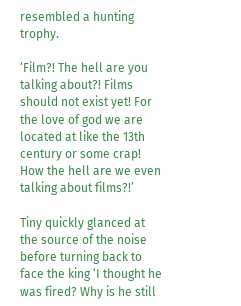resembled a hunting trophy.

‘Film?! The hell are you talking about?! Films should not exist yet! For the love of god we are located at like the 13th century or some crap! How the hell are we even talking about films?!’

Tiny quickly glanced at the source of the noise before turning back to face the king ‘I thought he was fired? Why is he still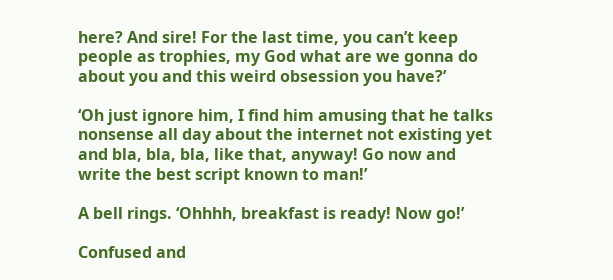here? And sire! For the last time, you can’t keep people as trophies, my God what are we gonna do about you and this weird obsession you have?’

‘Oh just ignore him, I find him amusing that he talks nonsense all day about the internet not existing yet and bla, bla, bla, like that, anyway! Go now and write the best script known to man!’

A bell rings. ‘Ohhhh, breakfast is ready! Now go!’

Confused and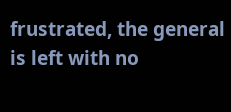frustrated, the general is left with no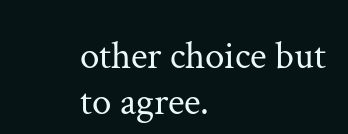other choice but to agree.